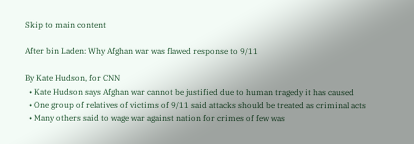Skip to main content

After bin Laden: Why Afghan war was flawed response to 9/11

By Kate Hudson, for CNN
  • Kate Hudson says Afghan war cannot be justified due to human tragedy it has caused
  • One group of relatives of victims of 9/11 said attacks should be treated as criminal acts
  • Many others said to wage war against nation for crimes of few was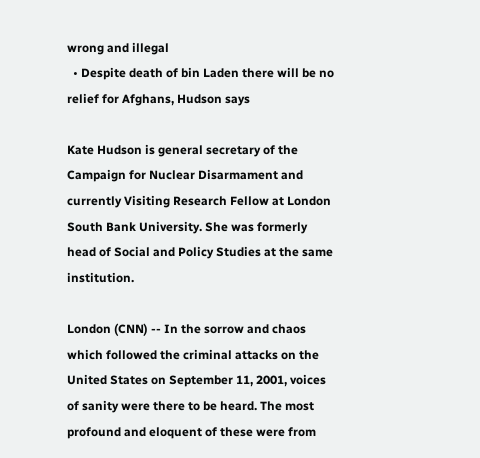wrong and illegal
  • Despite death of bin Laden there will be no relief for Afghans, Hudson says

Kate Hudson is general secretary of the Campaign for Nuclear Disarmament and currently Visiting Research Fellow at London South Bank University. She was formerly head of Social and Policy Studies at the same institution.

London (CNN) -- In the sorrow and chaos which followed the criminal attacks on the United States on September 11, 2001, voices of sanity were there to be heard. The most profound and eloquent of these were from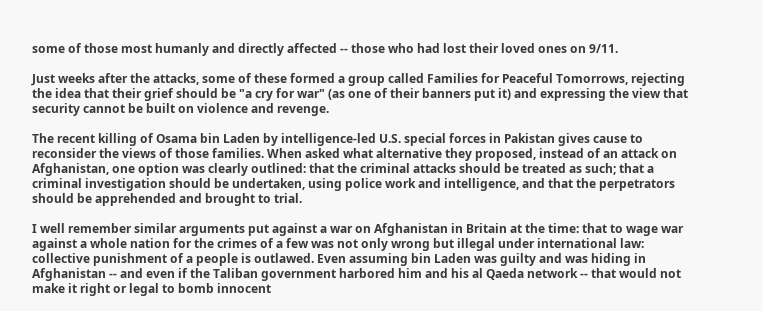some of those most humanly and directly affected -- those who had lost their loved ones on 9/11.

Just weeks after the attacks, some of these formed a group called Families for Peaceful Tomorrows, rejecting the idea that their grief should be "a cry for war" (as one of their banners put it) and expressing the view that security cannot be built on violence and revenge.

The recent killing of Osama bin Laden by intelligence-led U.S. special forces in Pakistan gives cause to reconsider the views of those families. When asked what alternative they proposed, instead of an attack on Afghanistan, one option was clearly outlined: that the criminal attacks should be treated as such; that a criminal investigation should be undertaken, using police work and intelligence, and that the perpetrators should be apprehended and brought to trial.

I well remember similar arguments put against a war on Afghanistan in Britain at the time: that to wage war against a whole nation for the crimes of a few was not only wrong but illegal under international law: collective punishment of a people is outlawed. Even assuming bin Laden was guilty and was hiding in Afghanistan -- and even if the Taliban government harbored him and his al Qaeda network -- that would not make it right or legal to bomb innocent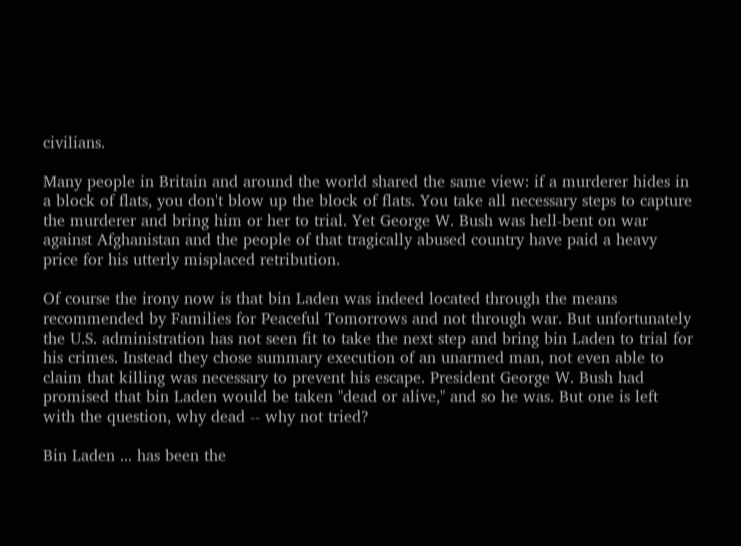civilians.

Many people in Britain and around the world shared the same view: if a murderer hides in a block of flats, you don't blow up the block of flats. You take all necessary steps to capture the murderer and bring him or her to trial. Yet George W. Bush was hell-bent on war against Afghanistan and the people of that tragically abused country have paid a heavy price for his utterly misplaced retribution.

Of course the irony now is that bin Laden was indeed located through the means recommended by Families for Peaceful Tomorrows and not through war. But unfortunately the U.S. administration has not seen fit to take the next step and bring bin Laden to trial for his crimes. Instead they chose summary execution of an unarmed man, not even able to claim that killing was necessary to prevent his escape. President George W. Bush had promised that bin Laden would be taken "dead or alive," and so he was. But one is left with the question, why dead -- why not tried?

Bin Laden ... has been the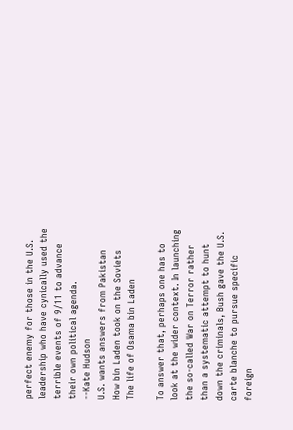perfect enemy for those in the U.S. leadership who have cynically used the terrible events of 9/11 to advance their own political agenda.
--Kate Hudson
U.S. wants answers from Pakistan
How bin Laden took on the Soviets
The life of Osama bin Laden

To answer that, perhaps one has to look at the wider context. In launching the so-called War on Terror rather than a systematic attempt to hunt down the criminals, Bush gave the U.S. carte blanche to pursue specific foreign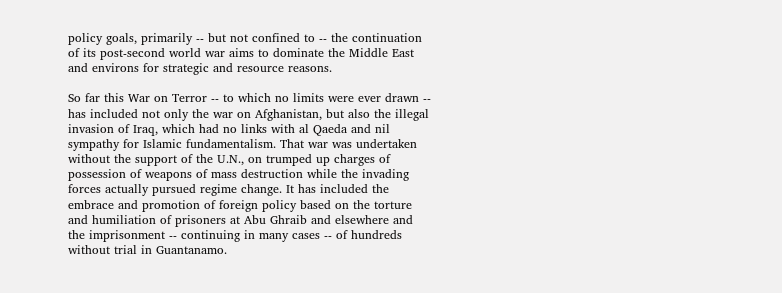policy goals, primarily -- but not confined to -- the continuation of its post-second world war aims to dominate the Middle East and environs for strategic and resource reasons.

So far this War on Terror -- to which no limits were ever drawn -- has included not only the war on Afghanistan, but also the illegal invasion of Iraq, which had no links with al Qaeda and nil sympathy for Islamic fundamentalism. That war was undertaken without the support of the U.N., on trumped up charges of possession of weapons of mass destruction while the invading forces actually pursued regime change. It has included the embrace and promotion of foreign policy based on the torture and humiliation of prisoners at Abu Ghraib and elsewhere and the imprisonment -- continuing in many cases -- of hundreds without trial in Guantanamo.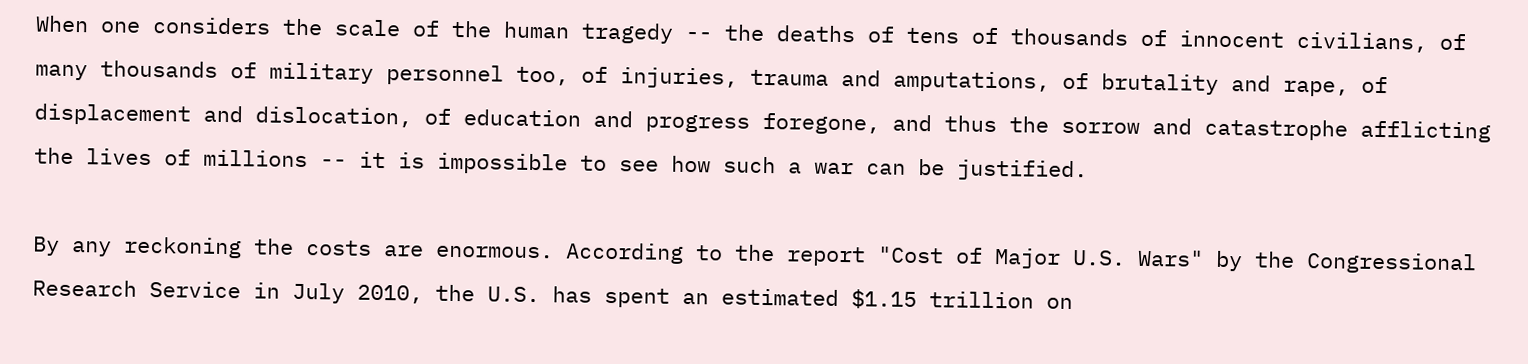When one considers the scale of the human tragedy -- the deaths of tens of thousands of innocent civilians, of many thousands of military personnel too, of injuries, trauma and amputations, of brutality and rape, of displacement and dislocation, of education and progress foregone, and thus the sorrow and catastrophe afflicting the lives of millions -- it is impossible to see how such a war can be justified.

By any reckoning the costs are enormous. According to the report "Cost of Major U.S. Wars" by the Congressional Research Service in July 2010, the U.S. has spent an estimated $1.15 trillion on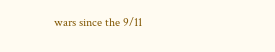wars since the 9/11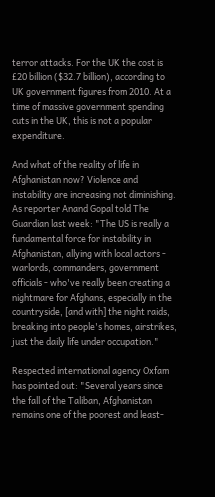terror attacks. For the UK the cost is £20 billion ($32.7 billion), according to UK government figures from 2010. At a time of massive government spending cuts in the UK, this is not a popular expenditure.

And what of the reality of life in Afghanistan now? Violence and instability are increasing not diminishing. As reporter Anand Gopal told The Guardian last week: "The US is really a fundamental force for instability in Afghanistan, allying with local actors - warlords, commanders, government officials - who've really been creating a nightmare for Afghans, especially in the countryside, [and with] the night raids, breaking into people's homes, airstrikes, just the daily life under occupation."

Respected international agency Oxfam has pointed out: "Several years since the fall of the Taliban, Afghanistan remains one of the poorest and least-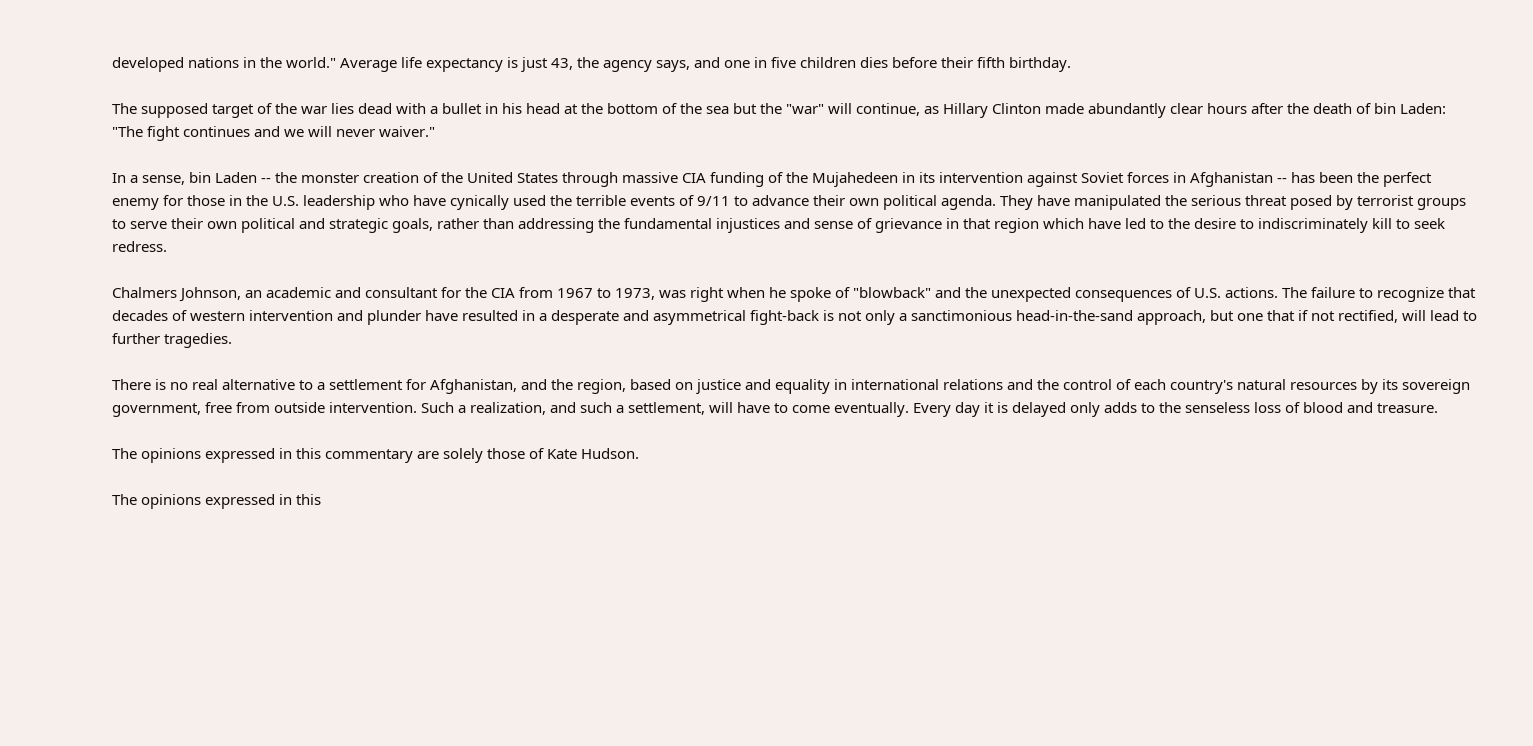developed nations in the world." Average life expectancy is just 43, the agency says, and one in five children dies before their fifth birthday.

The supposed target of the war lies dead with a bullet in his head at the bottom of the sea but the "war" will continue, as Hillary Clinton made abundantly clear hours after the death of bin Laden: "The fight continues and we will never waiver."

In a sense, bin Laden -- the monster creation of the United States through massive CIA funding of the Mujahedeen in its intervention against Soviet forces in Afghanistan -- has been the perfect enemy for those in the U.S. leadership who have cynically used the terrible events of 9/11 to advance their own political agenda. They have manipulated the serious threat posed by terrorist groups to serve their own political and strategic goals, rather than addressing the fundamental injustices and sense of grievance in that region which have led to the desire to indiscriminately kill to seek redress.

Chalmers Johnson, an academic and consultant for the CIA from 1967 to 1973, was right when he spoke of "blowback" and the unexpected consequences of U.S. actions. The failure to recognize that decades of western intervention and plunder have resulted in a desperate and asymmetrical fight-back is not only a sanctimonious head-in-the-sand approach, but one that if not rectified, will lead to further tragedies.

There is no real alternative to a settlement for Afghanistan, and the region, based on justice and equality in international relations and the control of each country's natural resources by its sovereign government, free from outside intervention. Such a realization, and such a settlement, will have to come eventually. Every day it is delayed only adds to the senseless loss of blood and treasure.

The opinions expressed in this commentary are solely those of Kate Hudson.

The opinions expressed in this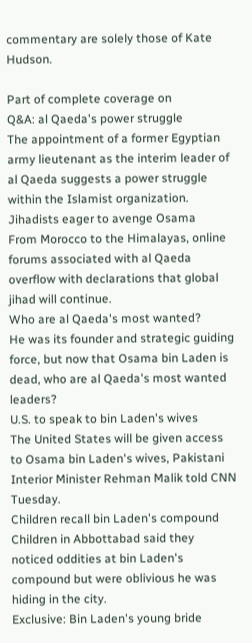commentary are solely those of Kate Hudson.

Part of complete coverage on
Q&A: al Qaeda's power struggle
The appointment of a former Egyptian army lieutenant as the interim leader of al Qaeda suggests a power struggle within the Islamist organization.
Jihadists eager to avenge Osama
From Morocco to the Himalayas, online forums associated with al Qaeda overflow with declarations that global jihad will continue.
Who are al Qaeda's most wanted?
He was its founder and strategic guiding force, but now that Osama bin Laden is dead, who are al Qaeda's most wanted leaders?
U.S. to speak to bin Laden's wives
The United States will be given access to Osama bin Laden's wives, Pakistani Interior Minister Rehman Malik told CNN Tuesday.
Children recall bin Laden's compound
Children in Abbottabad said they noticed oddities at bin Laden's compound but were oblivious he was hiding in the city.
Exclusive: Bin Laden's young bride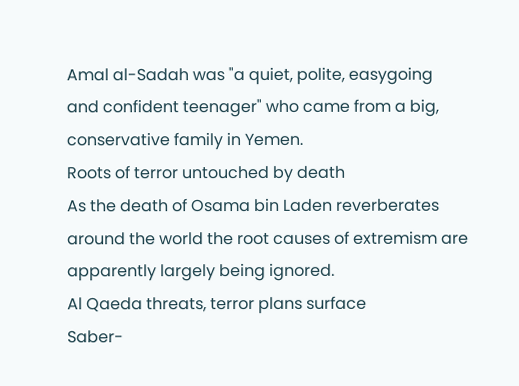Amal al-Sadah was "a quiet, polite, easygoing and confident teenager" who came from a big, conservative family in Yemen.
Roots of terror untouched by death
As the death of Osama bin Laden reverberates around the world the root causes of extremism are apparently largely being ignored.
Al Qaeda threats, terror plans surface
Saber-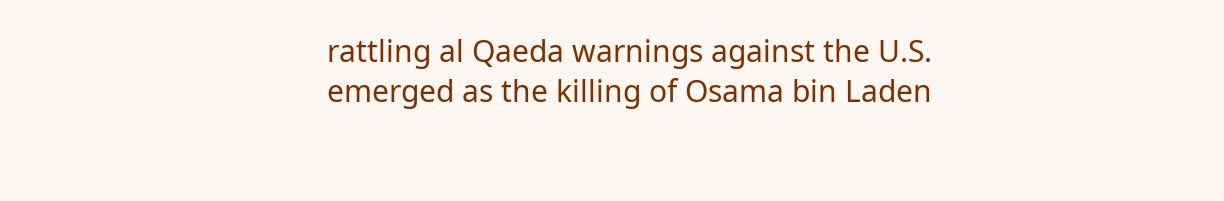rattling al Qaeda warnings against the U.S. emerged as the killing of Osama bin Laden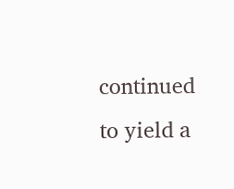continued to yield a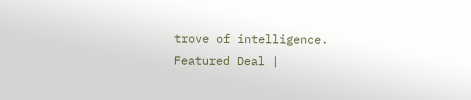trove of intelligence.
Featured Deal |